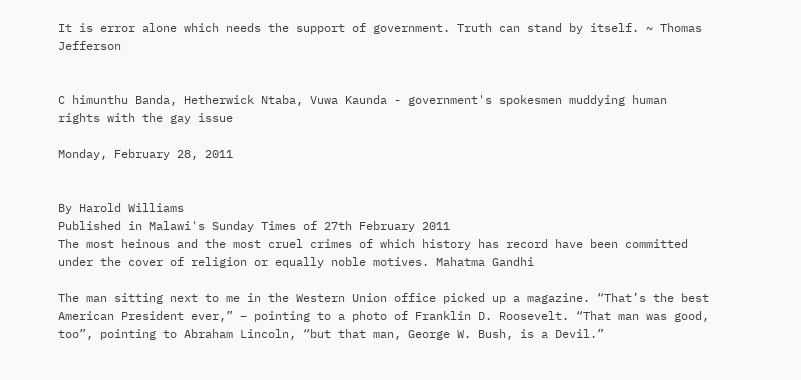It is error alone which needs the support of government. Truth can stand by itself. ~ Thomas Jefferson


C himunthu Banda, Hetherwick Ntaba, Vuwa Kaunda - government's spokesmen muddying human rights with the gay issue

Monday, February 28, 2011


By Harold Williams
Published in Malawi's Sunday Times of 27th February 2011
The most heinous and the most cruel crimes of which history has record have been committed under the cover of religion or equally noble motives. Mahatma Gandhi

The man sitting next to me in the Western Union office picked up a magazine. “That’s the best American President ever,” – pointing to a photo of Franklin D. Roosevelt. “That man was good, too”, pointing to Abraham Lincoln, “but that man, George W. Bush, is a Devil.”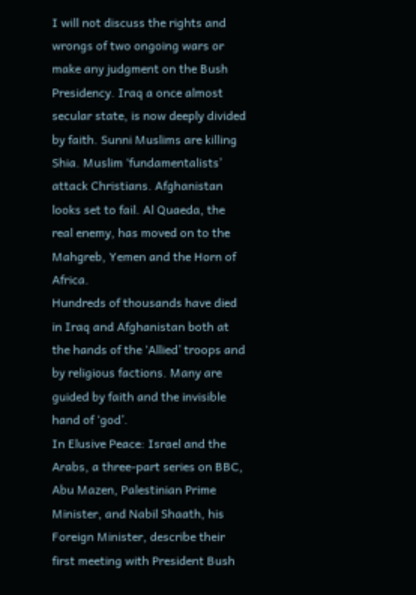I will not discuss the rights and wrongs of two ongoing wars or make any judgment on the Bush Presidency. Iraq a once almost secular state, is now deeply divided by faith. Sunni Muslims are killing Shia. Muslim ‘fundamentalists’ attack Christians. Afghanistan looks set to fail. Al Quaeda, the real enemy, has moved on to the Mahgreb, Yemen and the Horn of Africa.
Hundreds of thousands have died in Iraq and Afghanistan both at the hands of the ‘Allied’ troops and by religious factions. Many are guided by faith and the invisible hand of ‘god’.
In Elusive Peace: Israel and the Arabs, a three-part series on BBC, Abu Mazen, Palestinian Prime Minister, and Nabil Shaath, his Foreign Minister, describe their first meeting with President Bush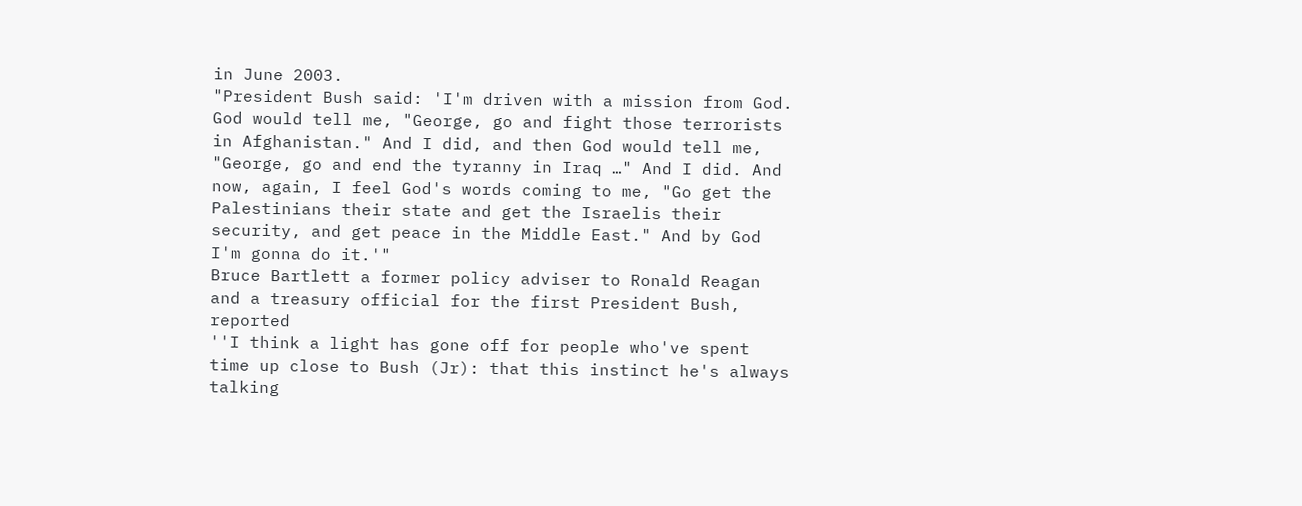in June 2003.
"President Bush said: 'I'm driven with a mission from God. God would tell me, "George, go and fight those terrorists in Afghanistan." And I did, and then God would tell me, "George, go and end the tyranny in Iraq …" And I did. And now, again, I feel God's words coming to me, "Go get the Palestinians their state and get the Israelis their security, and get peace in the Middle East." And by God I'm gonna do it.'"
Bruce Bartlett a former policy adviser to Ronald Reagan and a treasury official for the first President Bush, reported
''I think a light has gone off for people who've spent time up close to Bush (Jr): that this instinct he's always talking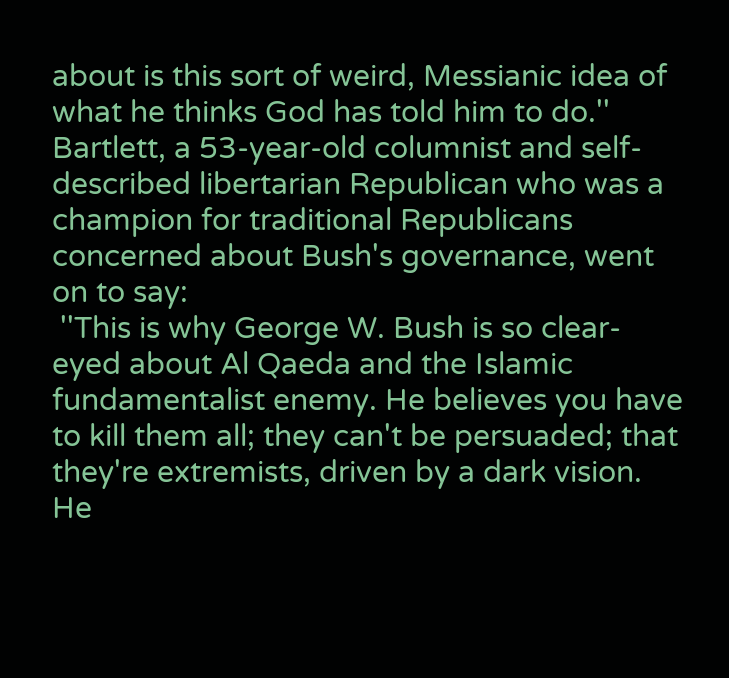about is this sort of weird, Messianic idea of what he thinks God has told him to do.''
Bartlett, a 53-year-old columnist and self-described libertarian Republican who was a champion for traditional Republicans concerned about Bush's governance, went on to say:
 ''This is why George W. Bush is so clear-eyed about Al Qaeda and the Islamic fundamentalist enemy. He believes you have to kill them all; they can't be persuaded; that they're extremists, driven by a dark vision. He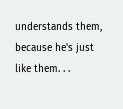understands them, because he's just like them. . .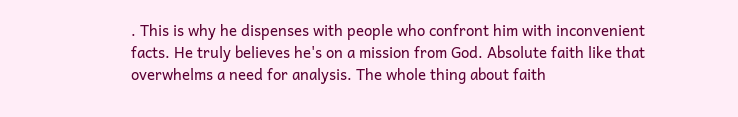. This is why he dispenses with people who confront him with inconvenient facts. He truly believes he's on a mission from God. Absolute faith like that overwhelms a need for analysis. The whole thing about faith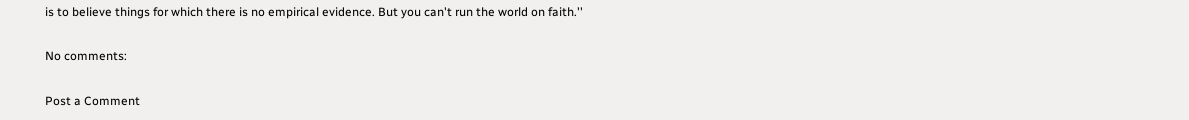is to believe things for which there is no empirical evidence. But you can't run the world on faith.''

No comments:

Post a Comment